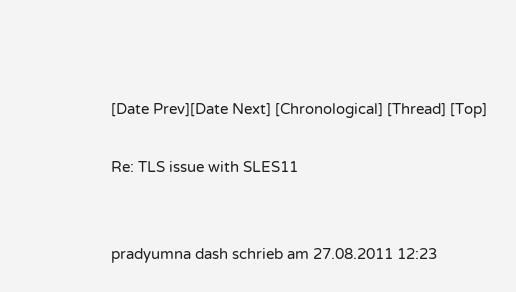[Date Prev][Date Next] [Chronological] [Thread] [Top]

Re: TLS issue with SLES11


pradyumna dash schrieb am 27.08.2011 12:23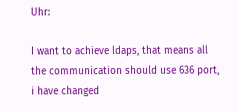Uhr:

I want to achieve ldaps, that means all the communication should use 636 port, i have changed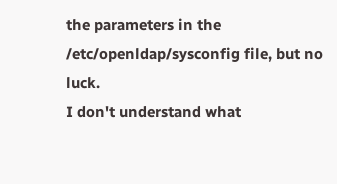the parameters in the /etc/openldap/sysconfig file, but no luck.
I don't understand what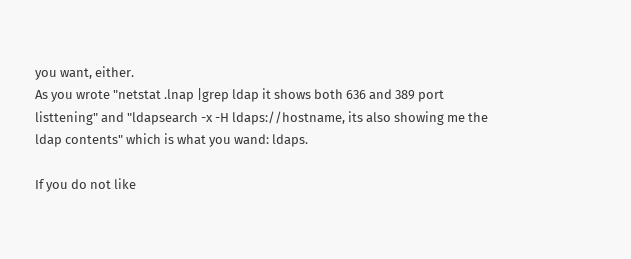you want, either.
As you wrote "netstat .lnap |grep ldap it shows both 636 and 389 port listtening" and "ldapsearch -x -H ldaps://hostname, its also showing me the ldap contents" which is what you wand: ldaps.

If you do not like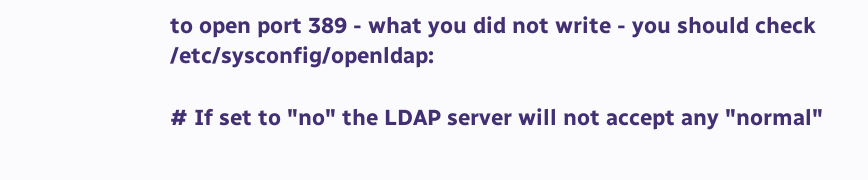to open port 389 - what you did not write - you should check /etc/sysconfig/openldap:

# If set to "no" the LDAP server will not accept any "normal"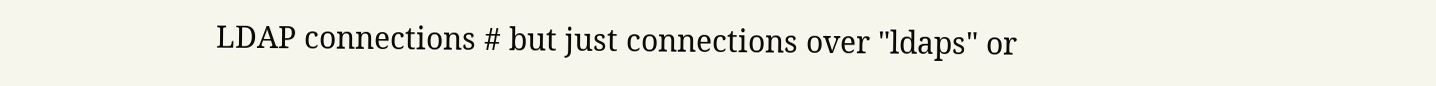LDAP connections # but just connections over "ldaps" or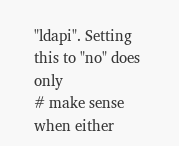"ldapi". Setting this to "no" does only
# make sense when either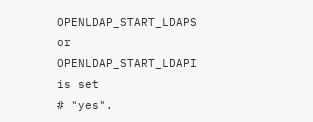OPENLDAP_START_LDAPS or OPENLDAP_START_LDAPI is set
# "yes".